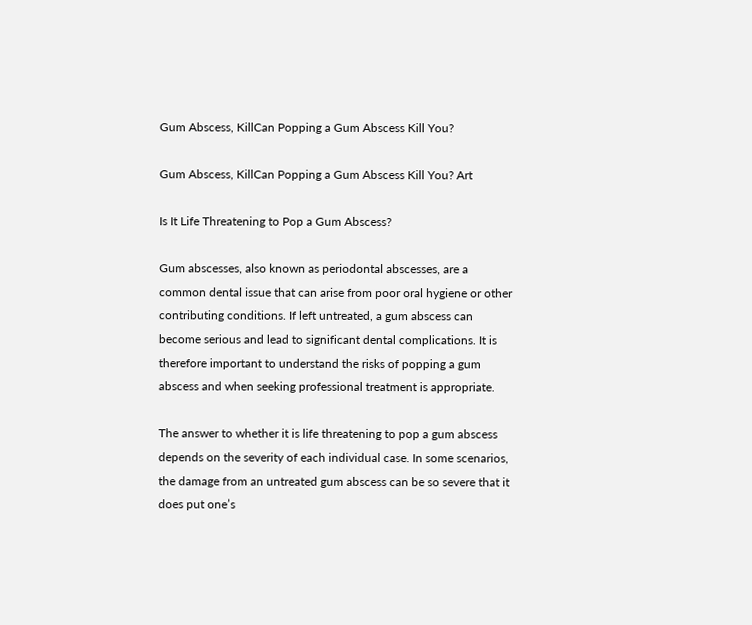Gum Abscess, KillCan Popping a Gum Abscess Kill You?

Gum Abscess, KillCan Popping a Gum Abscess Kill You? Art

Is It Life Threatening to Pop a Gum Abscess?

Gum abscesses, also known as periodontal abscesses, are a common dental issue that can arise from poor oral hygiene or other contributing conditions. If left untreated, a gum abscess can become serious and lead to significant dental complications. It is therefore important to understand the risks of popping a gum abscess and when seeking professional treatment is appropriate.

The answer to whether it is life threatening to pop a gum abscess depends on the severity of each individual case. In some scenarios, the damage from an untreated gum abscess can be so severe that it does put one’s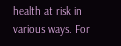health at risk in various ways. For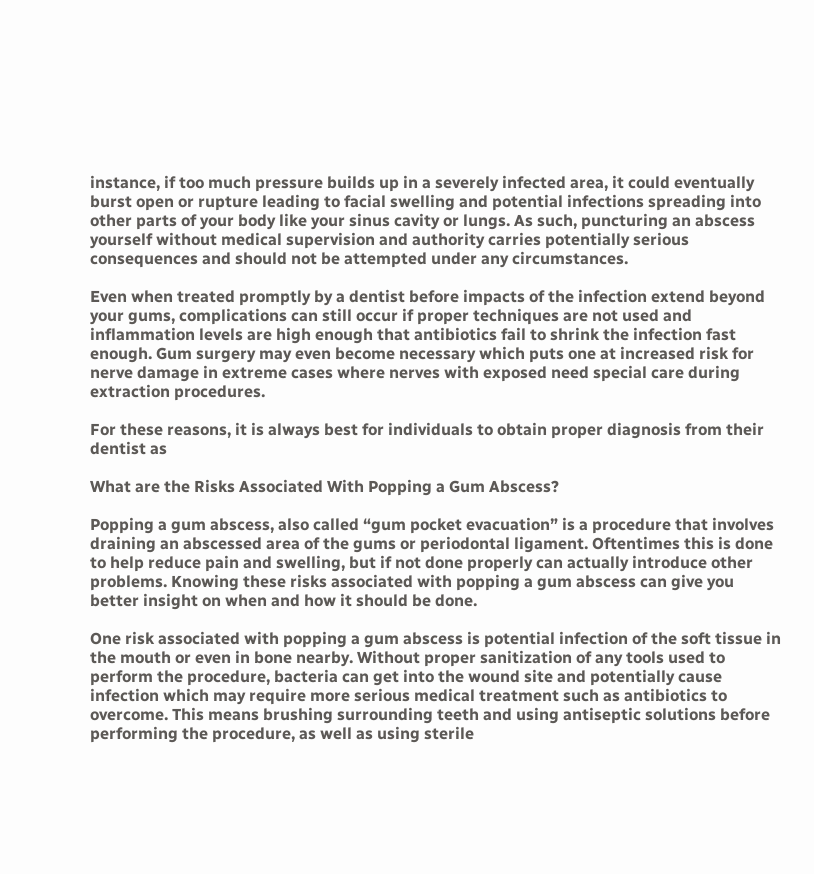instance, if too much pressure builds up in a severely infected area, it could eventually burst open or rupture leading to facial swelling and potential infections spreading into other parts of your body like your sinus cavity or lungs. As such, puncturing an abscess yourself without medical supervision and authority carries potentially serious consequences and should not be attempted under any circumstances.

Even when treated promptly by a dentist before impacts of the infection extend beyond your gums, complications can still occur if proper techniques are not used and inflammation levels are high enough that antibiotics fail to shrink the infection fast enough. Gum surgery may even become necessary which puts one at increased risk for nerve damage in extreme cases where nerves with exposed need special care during extraction procedures.

For these reasons, it is always best for individuals to obtain proper diagnosis from their dentist as

What are the Risks Associated With Popping a Gum Abscess?

Popping a gum abscess, also called “gum pocket evacuation” is a procedure that involves draining an abscessed area of the gums or periodontal ligament. Oftentimes this is done to help reduce pain and swelling, but if not done properly can actually introduce other problems. Knowing these risks associated with popping a gum abscess can give you better insight on when and how it should be done.

One risk associated with popping a gum abscess is potential infection of the soft tissue in the mouth or even in bone nearby. Without proper sanitization of any tools used to perform the procedure, bacteria can get into the wound site and potentially cause infection which may require more serious medical treatment such as antibiotics to overcome. This means brushing surrounding teeth and using antiseptic solutions before performing the procedure, as well as using sterile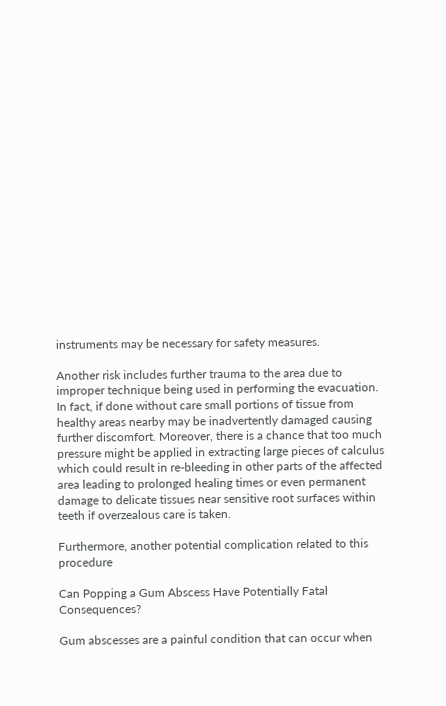instruments may be necessary for safety measures.

Another risk includes further trauma to the area due to improper technique being used in performing the evacuation. In fact, if done without care small portions of tissue from healthy areas nearby may be inadvertently damaged causing further discomfort. Moreover, there is a chance that too much pressure might be applied in extracting large pieces of calculus which could result in re-bleeding in other parts of the affected area leading to prolonged healing times or even permanent damage to delicate tissues near sensitive root surfaces within teeth if overzealous care is taken.

Furthermore, another potential complication related to this procedure

Can Popping a Gum Abscess Have Potentially Fatal Consequences?

Gum abscesses are a painful condition that can occur when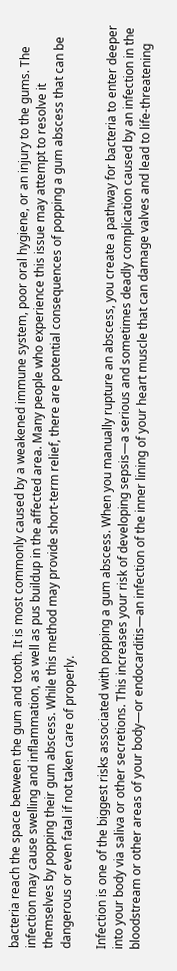bacteria reach the space between the gum and tooth. It is most commonly caused by a weakened immune system, poor oral hygiene, or an injury to the gums. The infection may cause swelling and inflammation, as well as pus buildup in the affected area. Many people who experience this issue may attempt to resolve it themselves by popping their gum abscess. While this method may provide short-term relief, there are potential consequences of popping a gum abscess that can be dangerous or even fatal if not taken care of properly.

Infection is one of the biggest risks associated with popping a gum abscess. When you manually rupture an abscess, you create a pathway for bacteria to enter deeper into your body via saliva or other secretions. This increases your risk of developing sepsis—a serious and sometimes deadly complication caused by an infection in the bloodstream or other areas of your body—or endocarditis—an infection of the inner lining of your heart muscle that can damage valves and lead to life-threatening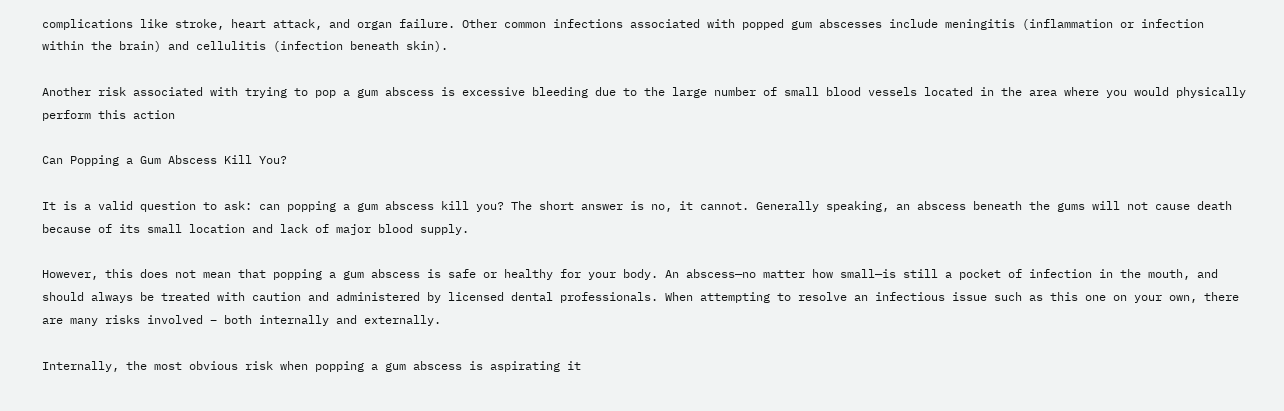complications like stroke, heart attack, and organ failure. Other common infections associated with popped gum abscesses include meningitis (inflammation or infection within the brain) and cellulitis (infection beneath skin).

Another risk associated with trying to pop a gum abscess is excessive bleeding due to the large number of small blood vessels located in the area where you would physically perform this action

Can Popping a Gum Abscess Kill You?

It is a valid question to ask: can popping a gum abscess kill you? The short answer is no, it cannot. Generally speaking, an abscess beneath the gums will not cause death because of its small location and lack of major blood supply.

However, this does not mean that popping a gum abscess is safe or healthy for your body. An abscess—no matter how small—is still a pocket of infection in the mouth, and should always be treated with caution and administered by licensed dental professionals. When attempting to resolve an infectious issue such as this one on your own, there are many risks involved – both internally and externally.

Internally, the most obvious risk when popping a gum abscess is aspirating it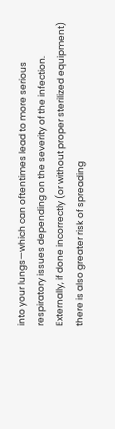into your lungs—which can oftentimes lead to more serious respiratory issues depending on the severity of the infection. Externally, if done incorrectly (or without proper sterilized equipment) there is also greater risk of spreading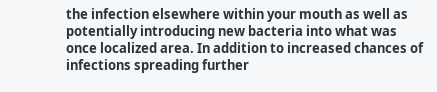the infection elsewhere within your mouth as well as potentially introducing new bacteria into what was once localized area. In addition to increased chances of infections spreading further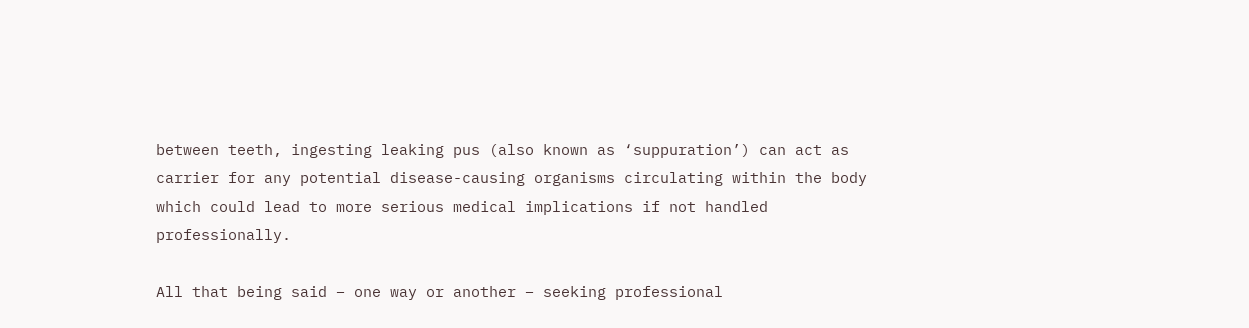between teeth, ingesting leaking pus (also known as ‘suppuration’) can act as carrier for any potential disease-causing organisms circulating within the body which could lead to more serious medical implications if not handled professionally.

All that being said – one way or another – seeking professional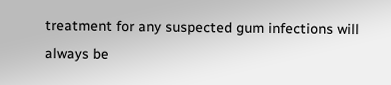treatment for any suspected gum infections will always be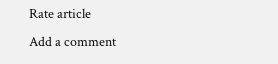Rate article
Add a comment